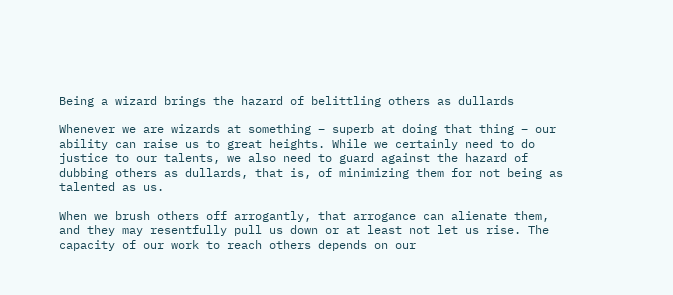Being a wizard brings the hazard of belittling others as dullards

Whenever we are wizards at something – superb at doing that thing – our ability can raise us to great heights. While we certainly need to do justice to our talents, we also need to guard against the hazard of dubbing others as dullards, that is, of minimizing them for not being as talented as us.

When we brush others off arrogantly, that arrogance can alienate them, and they may resentfully pull us down or at least not let us rise. The capacity of our work to reach others depends on our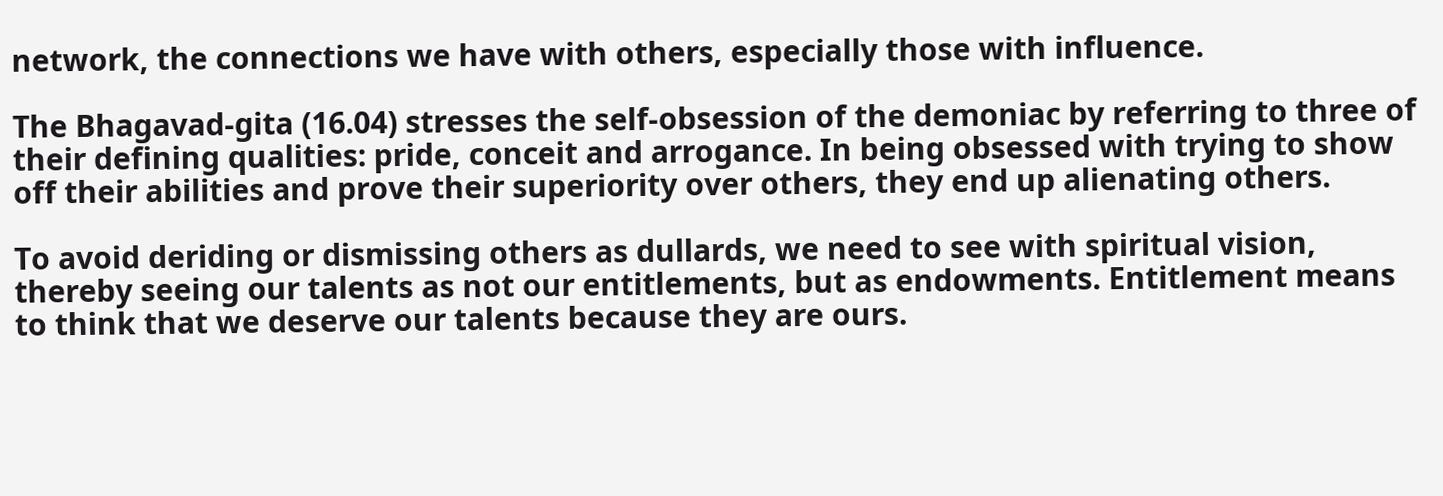network, the connections we have with others, especially those with influence.

The Bhagavad-gita (16.04) stresses the self-obsession of the demoniac by referring to three of their defining qualities: pride, conceit and arrogance. In being obsessed with trying to show off their abilities and prove their superiority over others, they end up alienating others.

To avoid deriding or dismissing others as dullards, we need to see with spiritual vision, thereby seeing our talents as not our entitlements, but as endowments. Entitlement means to think that we deserve our talents because they are ours.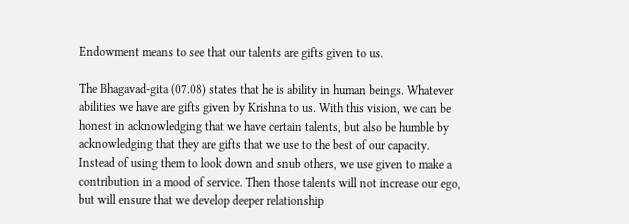Endowment means to see that our talents are gifts given to us.

The Bhagavad-gita (07.08) states that he is ability in human beings. Whatever abilities we have are gifts given by Krishna to us. With this vision, we can be honest in acknowledging that we have certain talents, but also be humble by acknowledging that they are gifts that we use to the best of our capacity. Instead of using them to look down and snub others, we use given to make a contribution in a mood of service. Then those talents will not increase our ego, but will ensure that we develop deeper relationship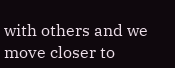with others and we move closer to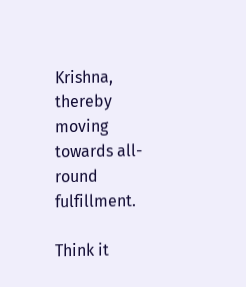Krishna, thereby moving towards all-round fulfillment.

Think it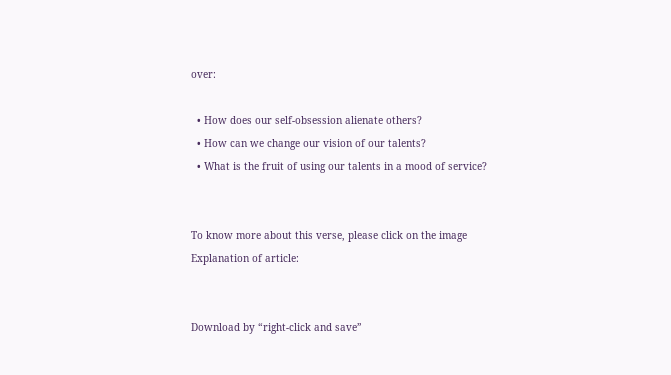over:

  • How does our self-obsession alienate others?
  • How can we change our vision of our talents?
  • What is the fruit of using our talents in a mood of service?


To know more about this verse, please click on the image
Explanation of article:


Download by “right-click and save”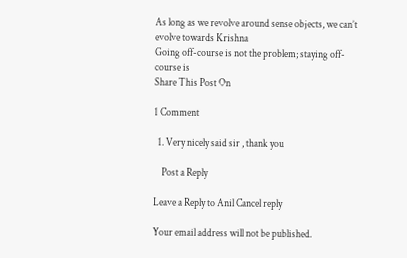As long as we revolve around sense objects, we can’t evolve towards Krishna
Going off-course is not the problem; staying off-course is
Share This Post On

1 Comment

  1. Very nicely said sir , thank you

    Post a Reply

Leave a Reply to Anil Cancel reply

Your email address will not be published.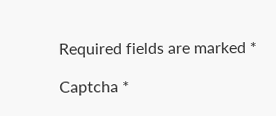Required fields are marked *

Captcha *